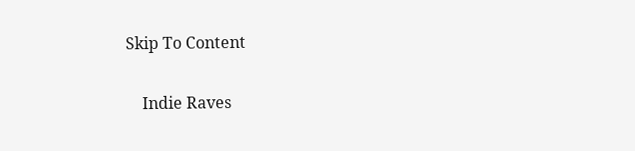Skip To Content

    Indie Raves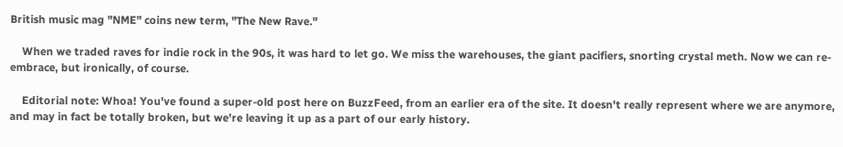British music mag "NME" coins new term, "The New Rave."

    When we traded raves for indie rock in the 90s, it was hard to let go. We miss the warehouses, the giant pacifiers, snorting crystal meth. Now we can re-embrace, but ironically, of course.

    Editorial note: Whoa! You've found a super-old post here on BuzzFeed, from an earlier era of the site. It doesn't really represent where we are anymore, and may in fact be totally broken, but we're leaving it up as a part of our early history.